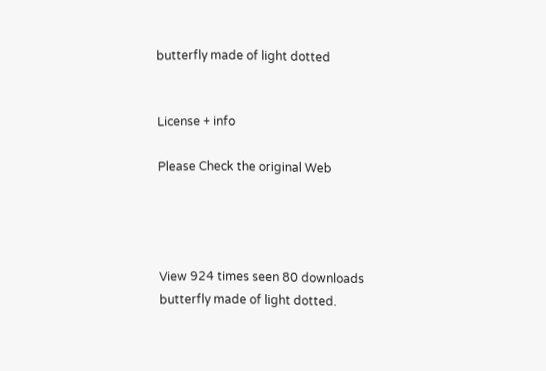butterfly made of light dotted


License + info

Please Check the original Web




View 924 times seen 80 downloads
butterfly made of light dotted.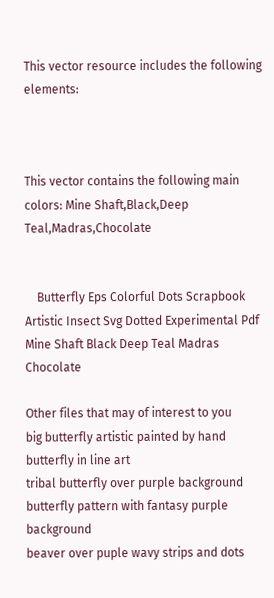This vector resource includes the following elements:



This vector contains the following main colors: Mine Shaft,Black,Deep Teal,Madras,Chocolate


    Butterfly Eps Colorful Dots Scrapbook Artistic Insect Svg Dotted Experimental Pdf Mine Shaft Black Deep Teal Madras Chocolate

Other files that may of interest to you
big butterfly artistic painted by hand
butterfly in line art
tribal butterfly over purple background
butterfly pattern with fantasy purple background
beaver over puple wavy strips and dots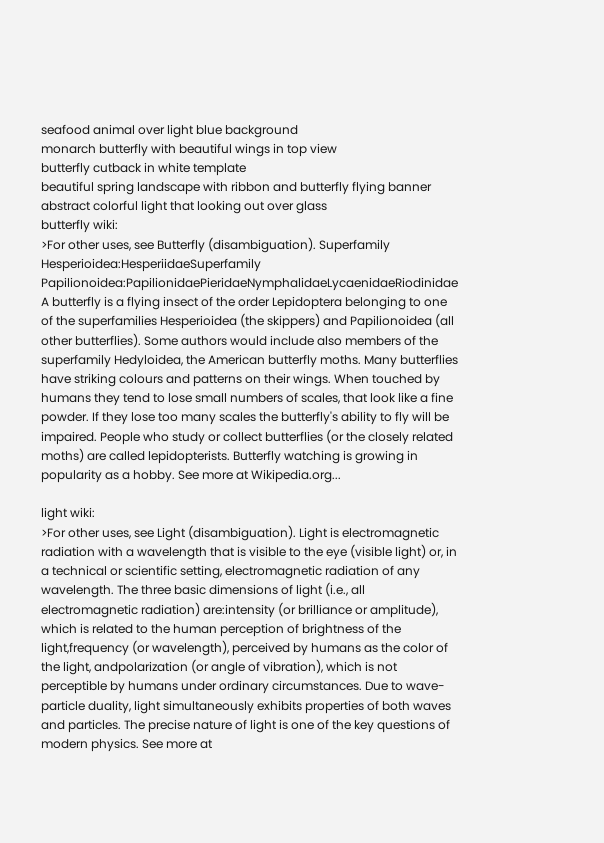seafood animal over light blue background
monarch butterfly with beautiful wings in top view
butterfly cutback in white template
beautiful spring landscape with ribbon and butterfly flying banner
abstract colorful light that looking out over glass
butterfly wiki:
>For other uses, see Butterfly (disambiguation). Superfamily Hesperioidea:HesperiidaeSuperfamily Papilionoidea:PapilionidaePieridaeNymphalidaeLycaenidaeRiodinidae A butterfly is a flying insect of the order Lepidoptera belonging to one of the superfamilies Hesperioidea (the skippers) and Papilionoidea (all other butterflies). Some authors would include also members of the superfamily Hedyloidea, the American butterfly moths. Many butterflies have striking colours and patterns on their wings. When touched by humans they tend to lose small numbers of scales, that look like a fine powder. If they lose too many scales the butterfly's ability to fly will be impaired. People who study or collect butterflies (or the closely related moths) are called lepidopterists. Butterfly watching is growing in popularity as a hobby. See more at Wikipedia.org...

light wiki:
>For other uses, see Light (disambiguation). Light is electromagnetic radiation with a wavelength that is visible to the eye (visible light) or, in a technical or scientific setting, electromagnetic radiation of any wavelength. The three basic dimensions of light (i.e., all electromagnetic radiation) are:intensity (or brilliance or amplitude), which is related to the human perception of brightness of the light,frequency (or wavelength), perceived by humans as the color of the light, andpolarization (or angle of vibration), which is not perceptible by humans under ordinary circumstances. Due to wave-particle duality, light simultaneously exhibits properties of both waves and particles. The precise nature of light is one of the key questions of modern physics. See more at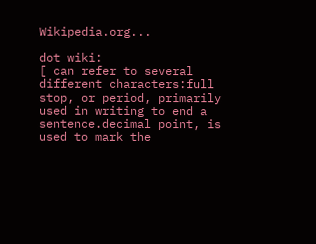Wikipedia.org...

dot wiki:
[ can refer to several different characters:full stop, or period, primarily used in writing to end a sentence.decimal point, is used to mark the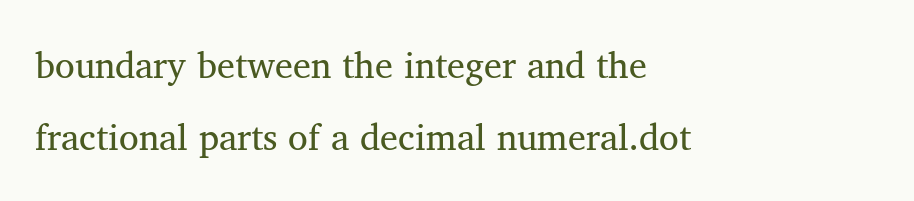boundary between the integer and the fractional parts of a decimal numeral.dot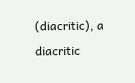(diacritic), a diacritic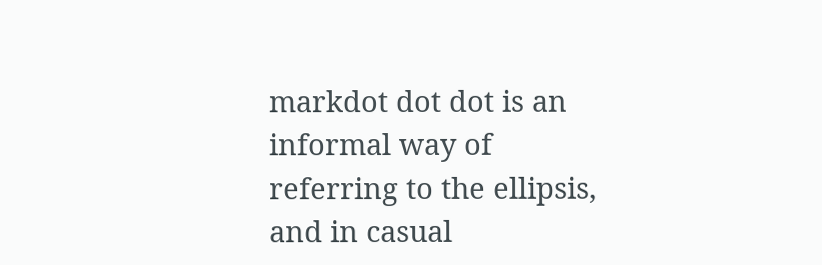markdot dot dot is an informal way of referring to the ellipsis, and in casual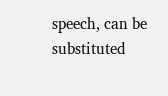speech, can be substituted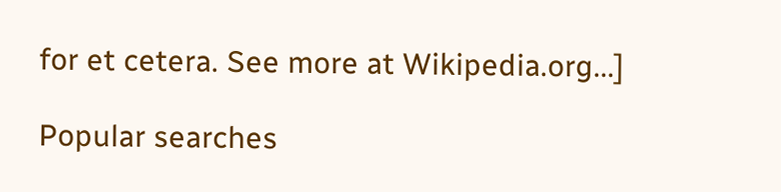for et cetera. See more at Wikipedia.org...]

Popular searches